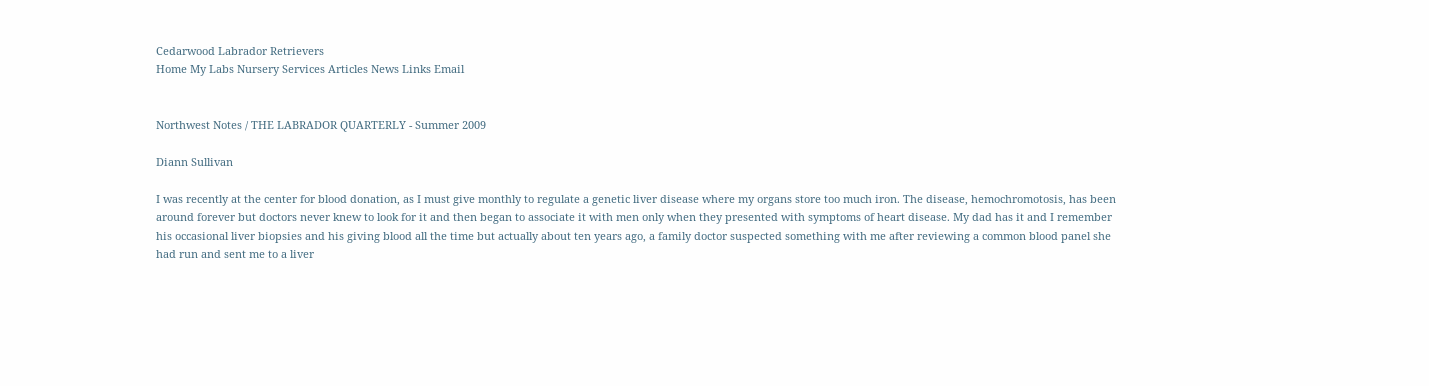Cedarwood Labrador Retrievers
Home My Labs Nursery Services Articles News Links Email


Northwest Notes / THE LABRADOR QUARTERLY - Summer 2009

Diann Sullivan

I was recently at the center for blood donation, as I must give monthly to regulate a genetic liver disease where my organs store too much iron. The disease, hemochromotosis, has been around forever but doctors never knew to look for it and then began to associate it with men only when they presented with symptoms of heart disease. My dad has it and I remember his occasional liver biopsies and his giving blood all the time but actually about ten years ago, a family doctor suspected something with me after reviewing a common blood panel she had run and sent me to a liver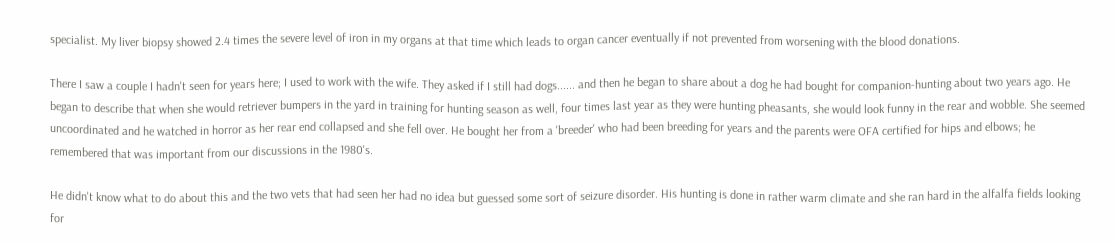specialist. My liver biopsy showed 2.4 times the severe level of iron in my organs at that time which leads to organ cancer eventually if not prevented from worsening with the blood donations.

There I saw a couple I hadn't seen for years here; I used to work with the wife. They asked if I still had dogs...... and then he began to share about a dog he had bought for companion-hunting about two years ago. He began to describe that when she would retriever bumpers in the yard in training for hunting season as well, four times last year as they were hunting pheasants, she would look funny in the rear and wobble. She seemed uncoordinated and he watched in horror as her rear end collapsed and she fell over. He bought her from a 'breeder' who had been breeding for years and the parents were OFA certified for hips and elbows; he remembered that was important from our discussions in the 1980's.

He didn't know what to do about this and the two vets that had seen her had no idea but guessed some sort of seizure disorder. His hunting is done in rather warm climate and she ran hard in the alfalfa fields looking for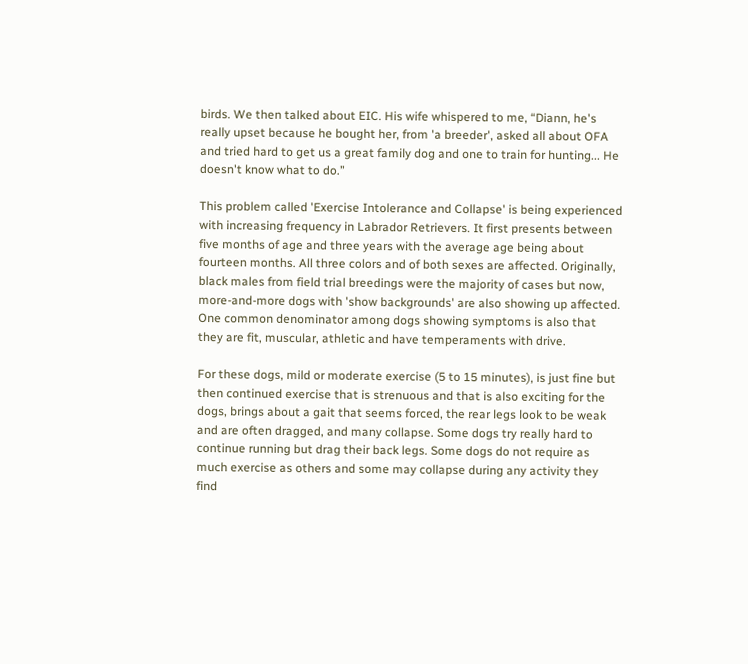birds. We then talked about EIC. His wife whispered to me, “Diann, he's really upset because he bought her, from 'a breeder', asked all about OFA and tried hard to get us a great family dog and one to train for hunting... He doesn't know what to do.”

This problem called 'Exercise Intolerance and Collapse' is being experienced with increasing frequency in Labrador Retrievers. It first presents between five months of age and three years with the average age being about fourteen months. All three colors and of both sexes are affected. Originally, black males from field trial breedings were the majority of cases but now, more-and-more dogs with 'show backgrounds' are also showing up affected. One common denominator among dogs showing symptoms is also that they are fit, muscular, athletic and have temperaments with drive.

For these dogs, mild or moderate exercise (5 to 15 minutes), is just fine but then continued exercise that is strenuous and that is also exciting for the dogs, brings about a gait that seems forced, the rear legs look to be weak and are often dragged, and many collapse. Some dogs try really hard to continue running but drag their back legs. Some dogs do not require as much exercise as others and some may collapse during any activity they find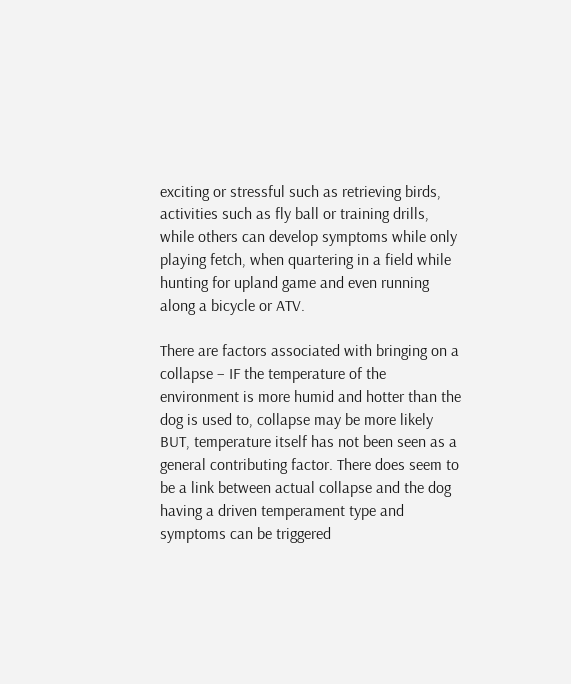exciting or stressful such as retrieving birds, activities such as fly ball or training drills, while others can develop symptoms while only playing fetch, when quartering in a field while hunting for upland game and even running along a bicycle or ATV.

There are factors associated with bringing on a collapse – IF the temperature of the environment is more humid and hotter than the dog is used to, collapse may be more likely BUT, temperature itself has not been seen as a general contributing factor. There does seem to be a link between actual collapse and the dog having a driven temperament type and symptoms can be triggered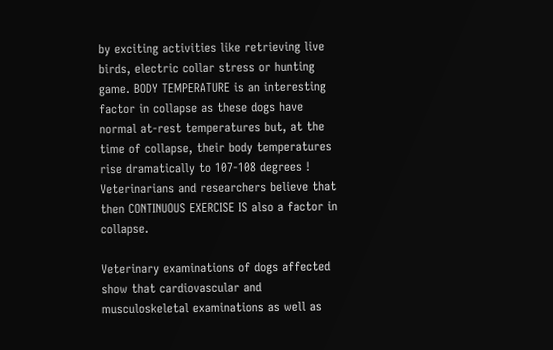by exciting activities like retrieving live birds, electric collar stress or hunting game. BODY TEMPERATURE is an interesting factor in collapse as these dogs have normal at-rest temperatures but, at the time of collapse, their body temperatures rise dramatically to 107-108 degrees ! Veterinarians and researchers believe that then CONTINUOUS EXERCISE IS also a factor in collapse.

Veterinary examinations of dogs affected show that cardiovascular and musculoskeletal examinations as well as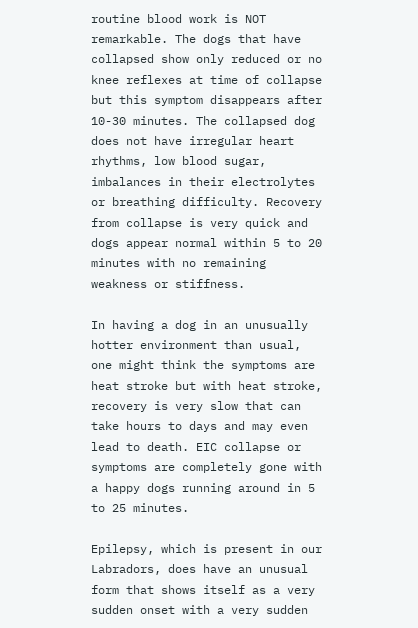routine blood work is NOT remarkable. The dogs that have collapsed show only reduced or no knee reflexes at time of collapse but this symptom disappears after 10-30 minutes. The collapsed dog does not have irregular heart rhythms, low blood sugar, imbalances in their electrolytes or breathing difficulty. Recovery from collapse is very quick and dogs appear normal within 5 to 20 minutes with no remaining weakness or stiffness.

In having a dog in an unusually hotter environment than usual, one might think the symptoms are heat stroke but with heat stroke, recovery is very slow that can take hours to days and may even lead to death. EIC collapse or symptoms are completely gone with a happy dogs running around in 5 to 25 minutes.

Epilepsy, which is present in our Labradors, does have an unusual form that shows itself as a very sudden onset with a very sudden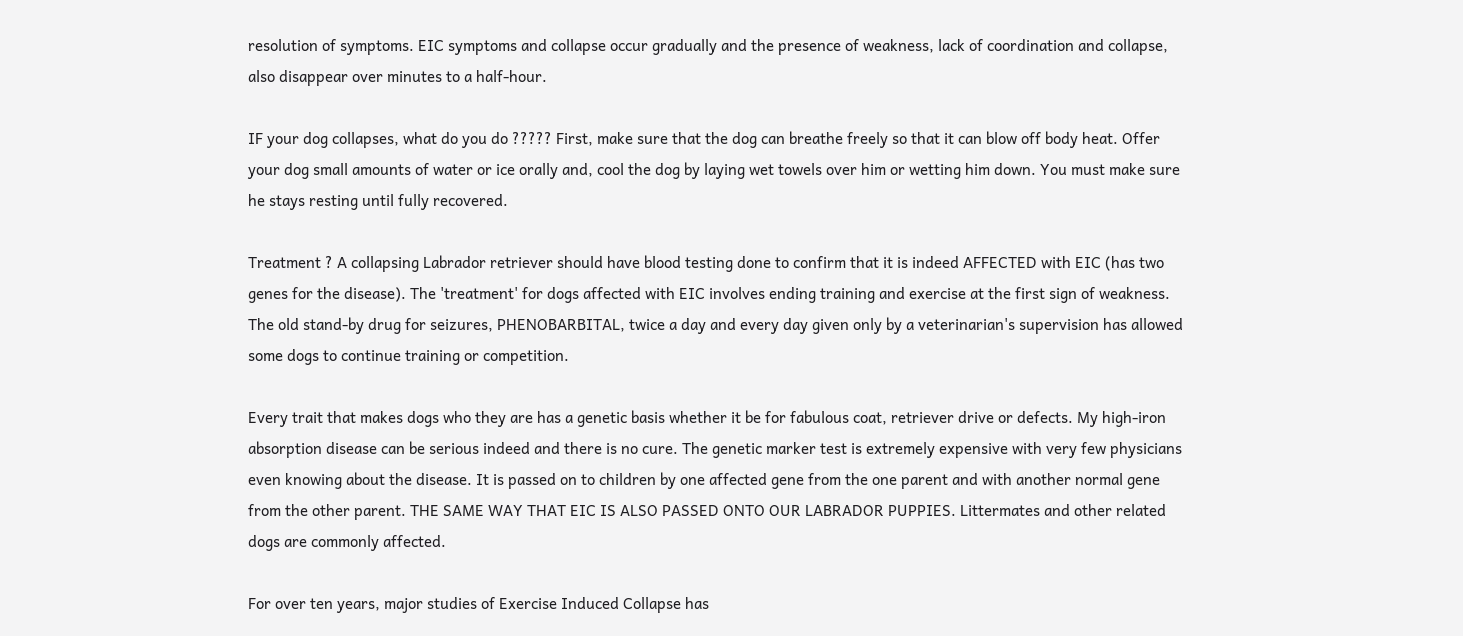resolution of symptoms. EIC symptoms and collapse occur gradually and the presence of weakness, lack of coordination and collapse, also disappear over minutes to a half-hour.

IF your dog collapses, what do you do ????? First, make sure that the dog can breathe freely so that it can blow off body heat. Offer your dog small amounts of water or ice orally and, cool the dog by laying wet towels over him or wetting him down. You must make sure he stays resting until fully recovered.

Treatment ? A collapsing Labrador retriever should have blood testing done to confirm that it is indeed AFFECTED with EIC (has two genes for the disease). The 'treatment' for dogs affected with EIC involves ending training and exercise at the first sign of weakness. The old stand-by drug for seizures, PHENOBARBITAL, twice a day and every day given only by a veterinarian's supervision has allowed some dogs to continue training or competition.

Every trait that makes dogs who they are has a genetic basis whether it be for fabulous coat, retriever drive or defects. My high-iron absorption disease can be serious indeed and there is no cure. The genetic marker test is extremely expensive with very few physicians even knowing about the disease. It is passed on to children by one affected gene from the one parent and with another normal gene from the other parent. THE SAME WAY THAT EIC IS ALSO PASSED ONTO OUR LABRADOR PUPPIES. Littermates and other related dogs are commonly affected.

For over ten years, major studies of Exercise Induced Collapse has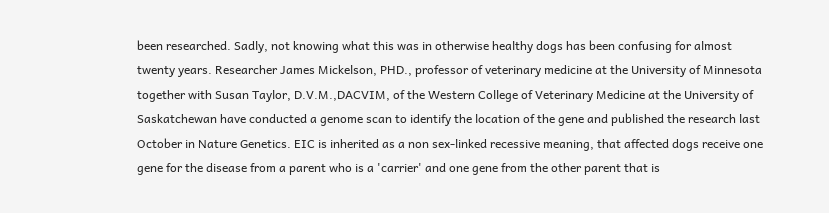been researched. Sadly, not knowing what this was in otherwise healthy dogs has been confusing for almost twenty years. Researcher James Mickelson, PHD., professor of veterinary medicine at the University of Minnesota together with Susan Taylor, D.V.M.,DACVIM, of the Western College of Veterinary Medicine at the University of Saskatchewan have conducted a genome scan to identify the location of the gene and published the research last October in Nature Genetics. EIC is inherited as a non sex-linked recessive meaning, that affected dogs receive one gene for the disease from a parent who is a 'carrier' and one gene from the other parent that is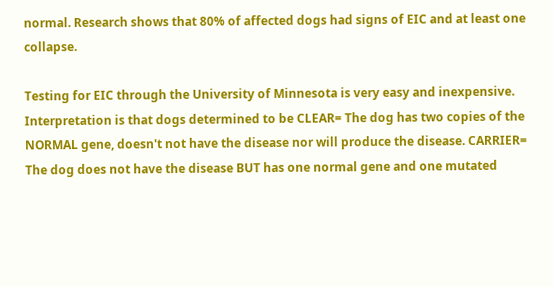normal. Research shows that 80% of affected dogs had signs of EIC and at least one collapse.

Testing for EIC through the University of Minnesota is very easy and inexpensive. Interpretation is that dogs determined to be CLEAR= The dog has two copies of the NORMAL gene, doesn't not have the disease nor will produce the disease. CARRIER= The dog does not have the disease BUT has one normal gene and one mutated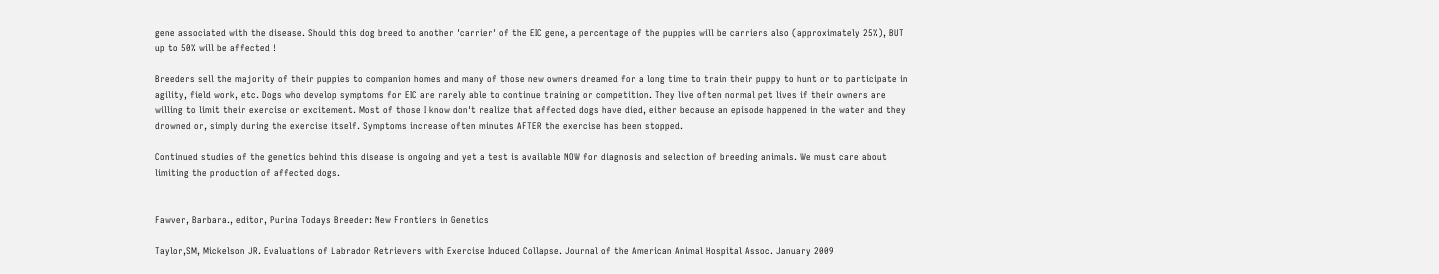gene associated with the disease. Should this dog breed to another 'carrier' of the EIC gene, a percentage of the puppies will be carriers also (approximately 25%), BUT up to 50% will be affected !

Breeders sell the majority of their puppies to companion homes and many of those new owners dreamed for a long time to train their puppy to hunt or to participate in agility, field work, etc. Dogs who develop symptoms for EIC are rarely able to continue training or competition. They live often normal pet lives if their owners are willing to limit their exercise or excitement. Most of those I know don't realize that affected dogs have died, either because an episode happened in the water and they drowned or, simply during the exercise itself. Symptoms increase often minutes AFTER the exercise has been stopped.

Continued studies of the genetics behind this disease is ongoing and yet a test is available NOW for diagnosis and selection of breeding animals. We must care about limiting the production of affected dogs.


Fawver, Barbara., editor, Purina Todays Breeder: New Frontiers in Genetics

Taylor,SM, Mickelson JR. Evaluations of Labrador Retrievers with Exercise Induced Collapse. Journal of the American Animal Hospital Assoc. January 2009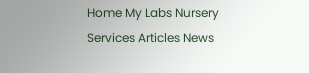Home My Labs Nursery Services Articles News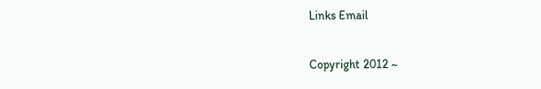Links Email

Copyright 2012 ~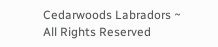Cedarwoods Labradors ~ All Rights Reserved